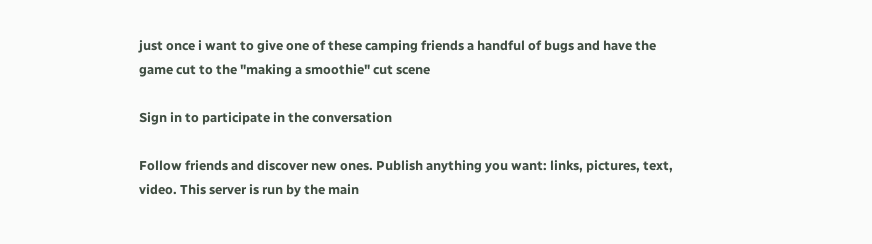just once i want to give one of these camping friends a handful of bugs and have the game cut to the "making a smoothie" cut scene

Sign in to participate in the conversation

Follow friends and discover new ones. Publish anything you want: links, pictures, text, video. This server is run by the main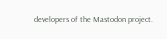developers of the Mastodon project.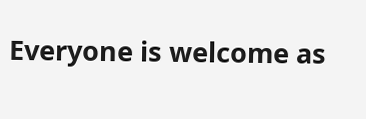Everyone is welcome as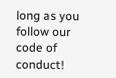long as you follow our code of conduct!